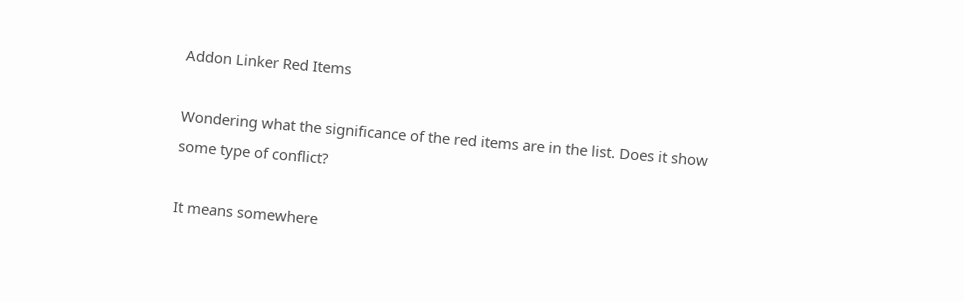Addon Linker Red Items

Wondering what the significance of the red items are in the list. Does it show some type of conflict?

It means somewhere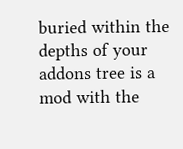buried within the depths of your addons tree is a mod with the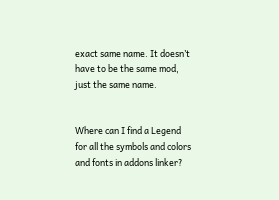exact same name. It doesn’t have to be the same mod, just the same name.


Where can I find a Legend for all the symbols and colors and fonts in addons linker?